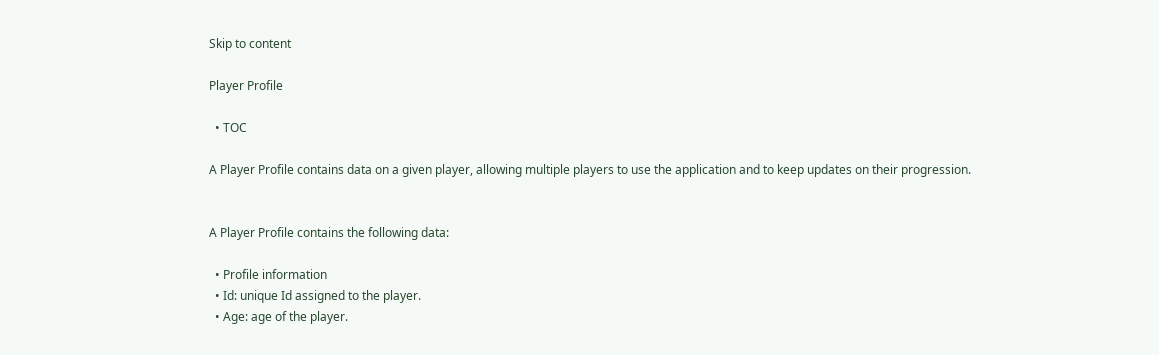Skip to content

Player Profile

  • TOC

A Player Profile contains data on a given player, allowing multiple players to use the application and to keep updates on their progression.


A Player Profile contains the following data:

  • Profile information
  • Id: unique Id assigned to the player.
  • Age: age of the player.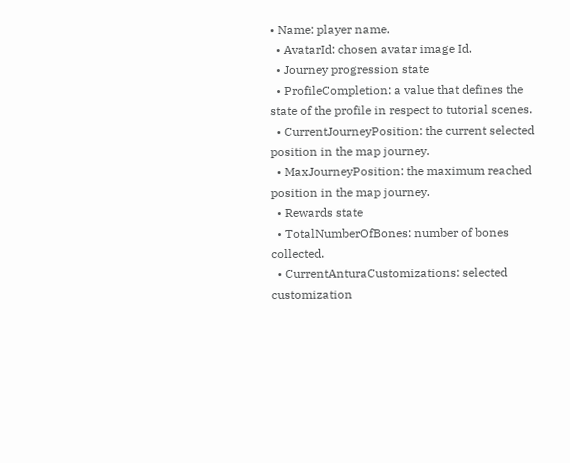• Name: player name.
  • AvatarId: chosen avatar image Id.
  • Journey progression state
  • ProfileCompletion: a value that defines the state of the profile in respect to tutorial scenes.
  • CurrentJourneyPosition: the current selected position in the map journey.
  • MaxJourneyPosition: the maximum reached position in the map journey.
  • Rewards state
  • TotalNumberOfBones: number of bones collected.
  • CurrentAnturaCustomizations: selected customization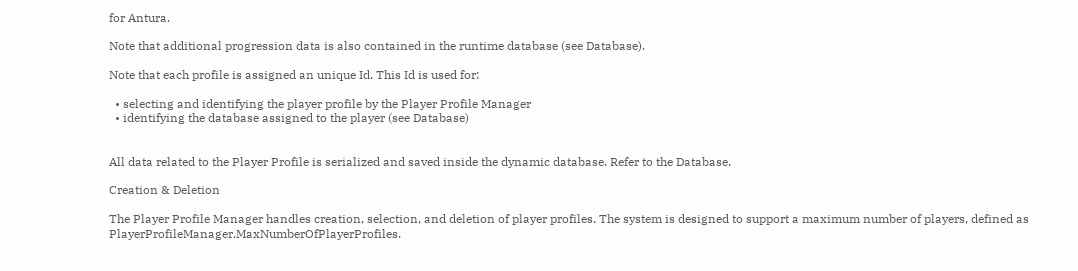for Antura.

Note that additional progression data is also contained in the runtime database (see Database).

Note that each profile is assigned an unique Id. This Id is used for:

  • selecting and identifying the player profile by the Player Profile Manager
  • identifying the database assigned to the player (see Database)


All data related to the Player Profile is serialized and saved inside the dynamic database. Refer to the Database.

Creation & Deletion

The Player Profile Manager handles creation, selection, and deletion of player profiles. The system is designed to support a maximum number of players, defined as PlayerProfileManager.MaxNumberOfPlayerProfiles.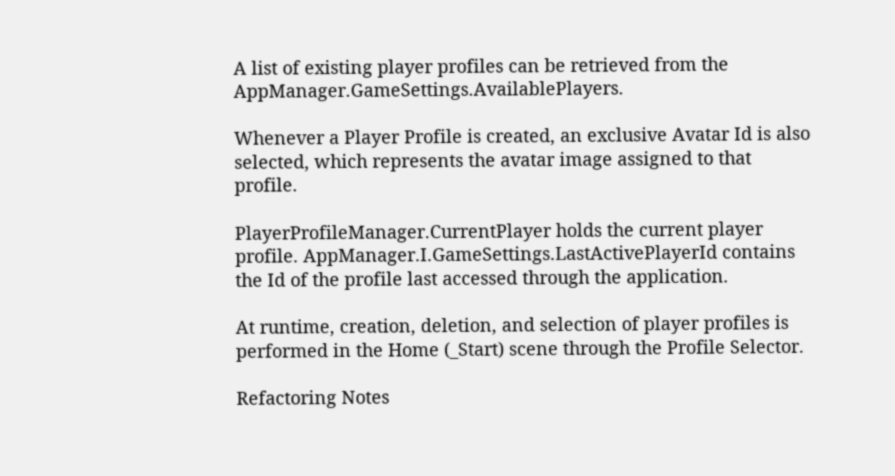A list of existing player profiles can be retrieved from the AppManager.GameSettings.AvailablePlayers.

Whenever a Player Profile is created, an exclusive Avatar Id is also selected, which represents the avatar image assigned to that profile.

PlayerProfileManager.CurrentPlayer holds the current player profile. AppManager.I.GameSettings.LastActivePlayerId contains the Id of the profile last accessed through the application.

At runtime, creation, deletion, and selection of player profiles is performed in the Home (_Start) scene through the Profile Selector.

Refactoring Notes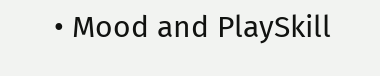• Mood and PlaySkill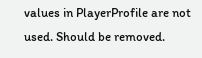values in PlayerProfile are not used. Should be removed.